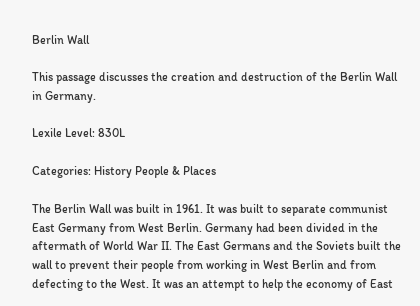Berlin Wall

This passage discusses the creation and destruction of the Berlin Wall in Germany.

Lexile Level: 830L

Categories: History People & Places

The Berlin Wall was built in 1961. It was built to separate communist East Germany from West Berlin. Germany had been divided in the aftermath of World War II. The East Germans and the Soviets built the wall to prevent their people from working in West Berlin and from defecting to the West. It was an attempt to help the economy of East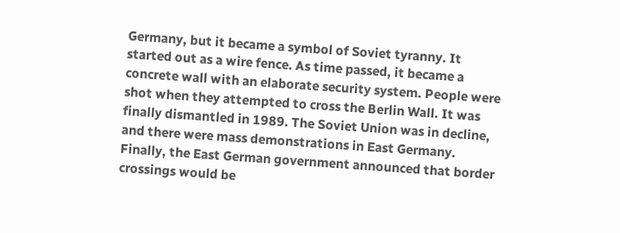Germany, but it became a symbol of Soviet tyranny. It started out as a wire fence. As time passed, it became a concrete wall with an elaborate security system. People were shot when they attempted to cross the Berlin Wall. It was finally dismantled in 1989. The Soviet Union was in decline, and there were mass demonstrations in East Germany. Finally, the East German government announced that border crossings would be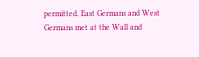permitted. East Germans and West Germans met at the Wall and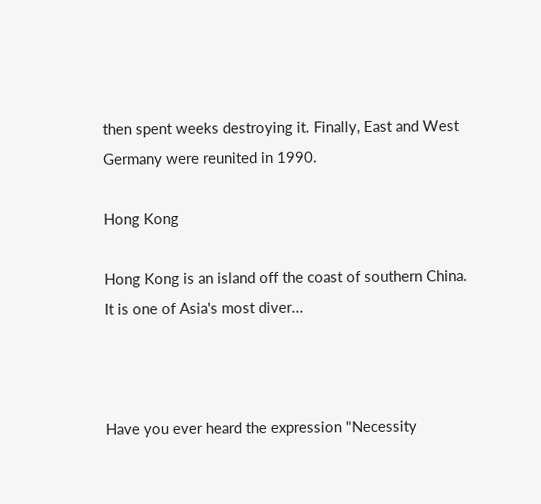then spent weeks destroying it. Finally, East and West Germany were reunited in 1990.

Hong Kong

Hong Kong is an island off the coast of southern China. It is one of Asia's most diver...



Have you ever heard the expression "Necessity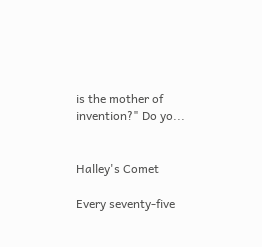is the mother of invention?" Do yo...


Halley's Comet

Every seventy-five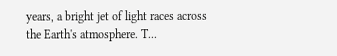years, a bright jet of light races across the Earth's atmosphere. T...